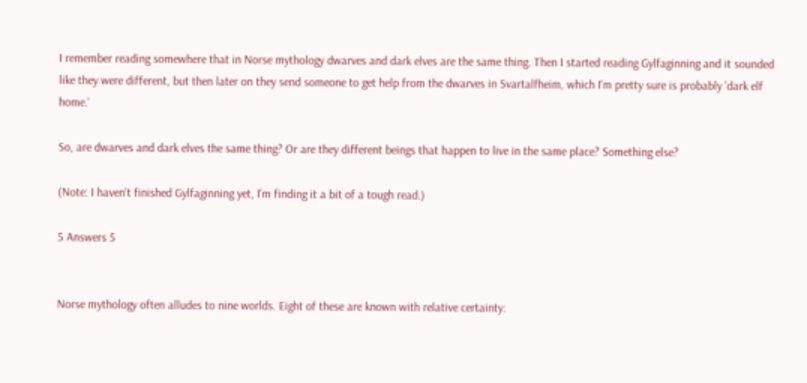I remember reading somewhere that in Norse mythology dwarves and dark elves are the same thing. Then I started reading Gylfaginning and it sounded like they were different, but then later on they send someone to get help from the dwarves in Svartalfheim, which I'm pretty sure is probably 'dark elf home.'

So, are dwarves and dark elves the same thing? Or are they different beings that happen to live in the same place? Something else?

(Note: I haven't finished Gylfaginning yet, I'm finding it a bit of a tough read.)

5 Answers 5


Norse mythology often alludes to nine worlds. Eight of these are known with relative certainty: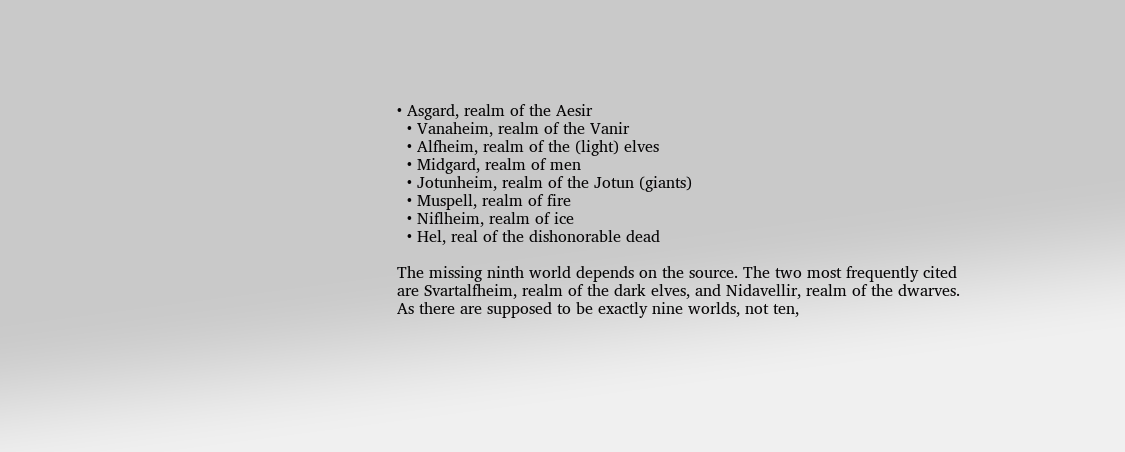• Asgard, realm of the Aesir
  • Vanaheim, realm of the Vanir
  • Alfheim, realm of the (light) elves
  • Midgard, realm of men
  • Jotunheim, realm of the Jotun (giants)
  • Muspell, realm of fire
  • Niflheim, realm of ice
  • Hel, real of the dishonorable dead

The missing ninth world depends on the source. The two most frequently cited are Svartalfheim, realm of the dark elves, and Nidavellir, realm of the dwarves. As there are supposed to be exactly nine worlds, not ten,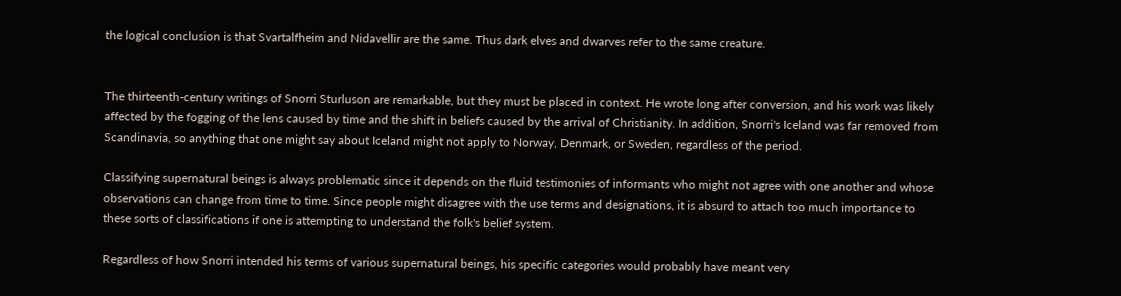the logical conclusion is that Svartalfheim and Nidavellir are the same. Thus dark elves and dwarves refer to the same creature.


The thirteenth-century writings of Snorri Sturluson are remarkable, but they must be placed in context. He wrote long after conversion, and his work was likely affected by the fogging of the lens caused by time and the shift in beliefs caused by the arrival of Christianity. In addition, Snorri's Iceland was far removed from Scandinavia, so anything that one might say about Iceland might not apply to Norway, Denmark, or Sweden, regardless of the period.

Classifying supernatural beings is always problematic since it depends on the fluid testimonies of informants who might not agree with one another and whose observations can change from time to time. Since people might disagree with the use terms and designations, it is absurd to attach too much importance to these sorts of classifications if one is attempting to understand the folk's belief system.

Regardless of how Snorri intended his terms of various supernatural beings, his specific categories would probably have meant very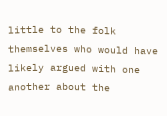little to the folk themselves who would have likely argued with one another about the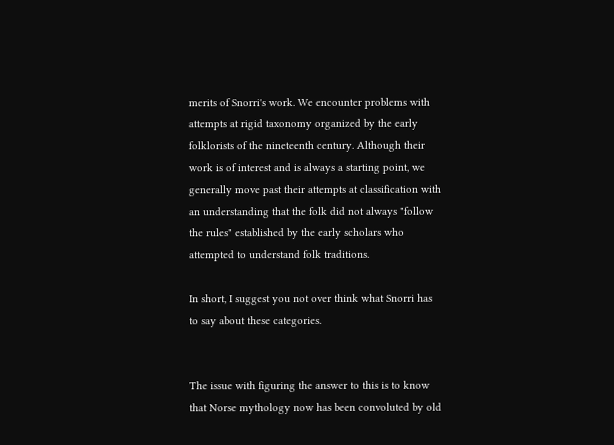merits of Snorri's work. We encounter problems with attempts at rigid taxonomy organized by the early folklorists of the nineteenth century. Although their work is of interest and is always a starting point, we generally move past their attempts at classification with an understanding that the folk did not always "follow the rules" established by the early scholars who attempted to understand folk traditions.

In short, I suggest you not over think what Snorri has to say about these categories.


The issue with figuring the answer to this is to know that Norse mythology now has been convoluted by old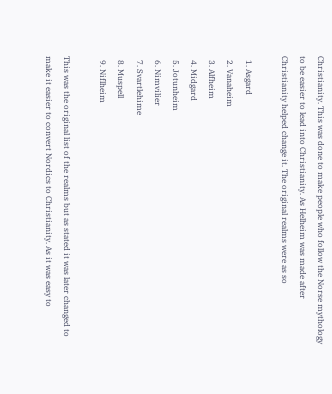Christianity. This was done to make people who follow the Norse mythology to be easier to lead into Christianity. As Helheim was made after Christianity helped change it. The original realms were as so

  1. Asgard
  2. Vanaheim
  3. Alfheim
  4. Midgard
  5. Jotunheim
  6. Nimvilier
  7. Svartlehime
  8. Muspell
  9. Niflheim

This was the original list of the realms but as stated it was later changed to make it easier to convert Nordics to Christianity. As it was easy to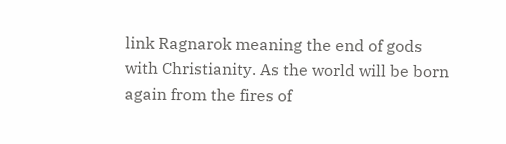link Ragnarok meaning the end of gods with Christianity. As the world will be born again from the fires of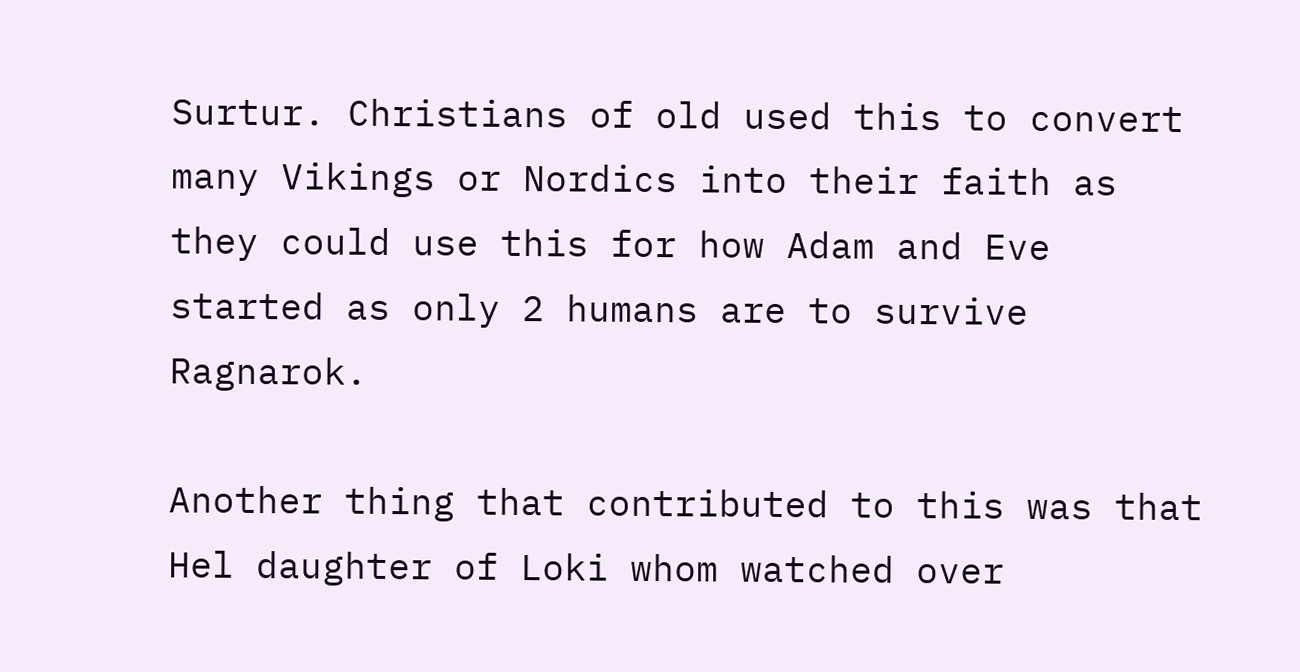Surtur. Christians of old used this to convert many Vikings or Nordics into their faith as they could use this for how Adam and Eve started as only 2 humans are to survive Ragnarok.

Another thing that contributed to this was that Hel daughter of Loki whom watched over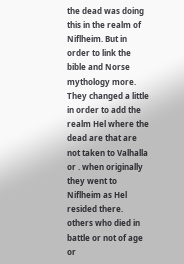the dead was doing this in the realm of Niflheim. But in order to link the bible and Norse mythology more. They changed a little in order to add the realm Hel where the dead are that are not taken to Valhalla or . when originally they went to Niflheim as Hel resided there. others who died in battle or not of age or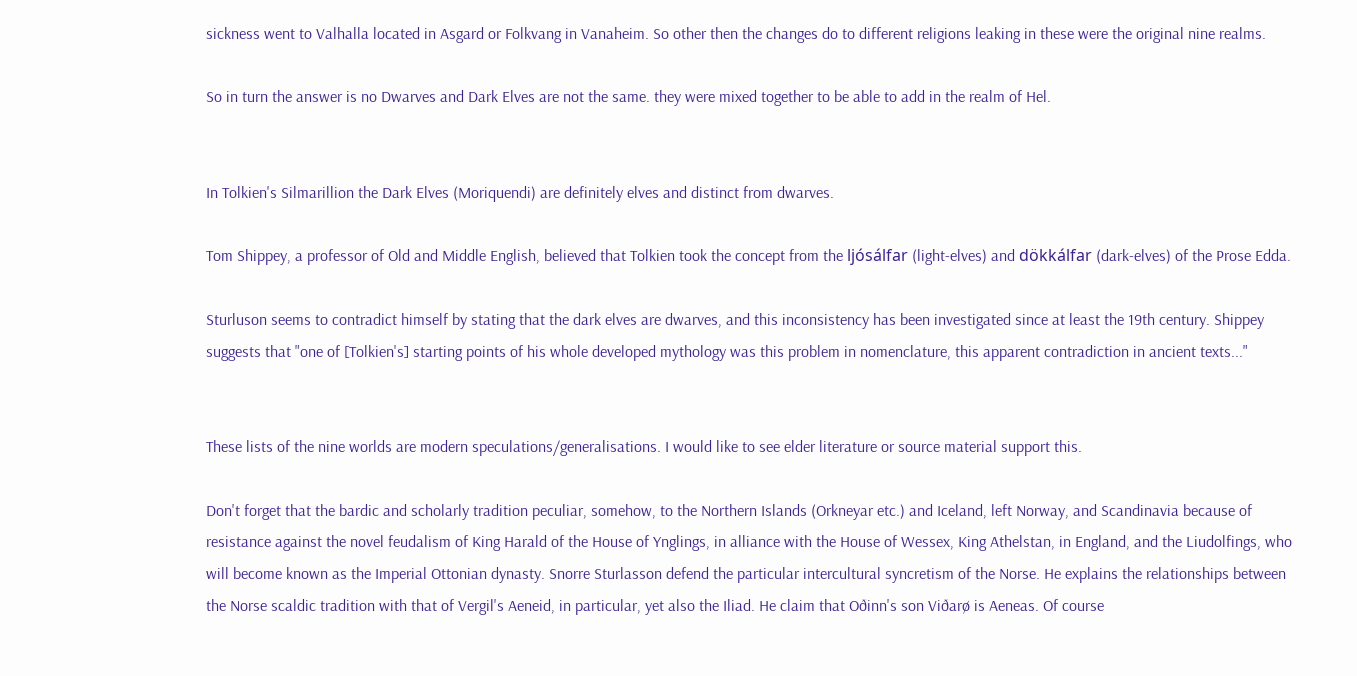sickness went to Valhalla located in Asgard or Folkvang in Vanaheim. So other then the changes do to different religions leaking in these were the original nine realms.

So in turn the answer is no Dwarves and Dark Elves are not the same. they were mixed together to be able to add in the realm of Hel.


In Tolkien's Silmarillion the Dark Elves (Moriquendi) are definitely elves and distinct from dwarves.

Tom Shippey, a professor of Old and Middle English, believed that Tolkien took the concept from the ljósálfar (light-elves) and dökkálfar (dark-elves) of the Prose Edda.

Sturluson seems to contradict himself by stating that the dark elves are dwarves, and this inconsistency has been investigated since at least the 19th century. Shippey suggests that "one of [Tolkien's] starting points of his whole developed mythology was this problem in nomenclature, this apparent contradiction in ancient texts..."


These lists of the nine worlds are modern speculations/generalisations. I would like to see elder literature or source material support this.

Don't forget that the bardic and scholarly tradition peculiar, somehow, to the Northern Islands (Orkneyar etc.) and Iceland, left Norway, and Scandinavia because of resistance against the novel feudalism of King Harald of the House of Ynglings, in alliance with the House of Wessex, King Athelstan, in England, and the Liudolfings, who will become known as the Imperial Ottonian dynasty. Snorre Sturlasson defend the particular intercultural syncretism of the Norse. He explains the relationships between the Norse scaldic tradition with that of Vergil's Aeneid, in particular, yet also the Iliad. He claim that Oðinn's son Viðarø is Aeneas. Of course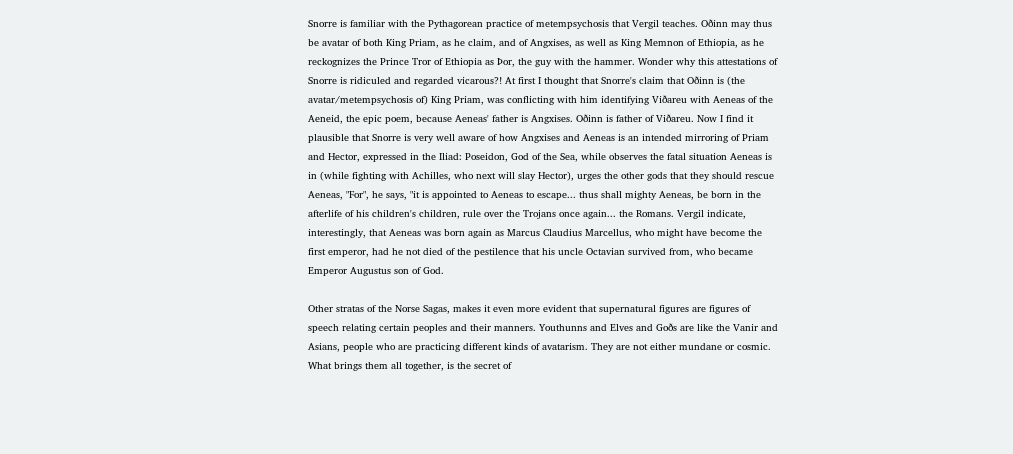Snorre is familiar with the Pythagorean practice of metempsychosis that Vergil teaches. Oðinn may thus be avatar of both King Priam, as he claim, and of Angxises, as well as King Memnon of Ethiopia, as he reckognizes the Prince Tror of Ethiopia as Þor, the guy with the hammer. Wonder why this attestations of Snorre is ridiculed and regarded vicarous?! At first I thought that Snorre's claim that Oðinn is (the avatar/metempsychosis of) King Priam, was conflicting with him identifying Viðareu with Aeneas of the Aeneid, the epic poem, because Aeneas' father is Angxises. Oðinn is father of Viðareu. Now I find it plausible that Snorre is very well aware of how Angxises and Aeneas is an intended mirroring of Priam and Hector, expressed in the Iliad: Poseidon, God of the Sea, while observes the fatal situation Aeneas is in (while fighting with Achilles, who next will slay Hector), urges the other gods that they should rescue Aeneas, "For", he says, "it is appointed to Aeneas to escape... thus shall mighty Aeneas, be born in the afterlife of his children's children, rule over the Trojans once again... the Romans. Vergil indicate, interestingly, that Aeneas was born again as Marcus Claudius Marcellus, who might have become the first emperor, had he not died of the pestilence that his uncle Octavian survived from, who became Emperor Augustus son of God.

Other stratas of the Norse Sagas, makes it even more evident that supernatural figures are figures of speech relating certain peoples and their manners. Youthunns and Elves and Goðs are like the Vanir and Asians, people who are practicing different kinds of avatarism. They are not either mundane or cosmic. What brings them all together, is the secret of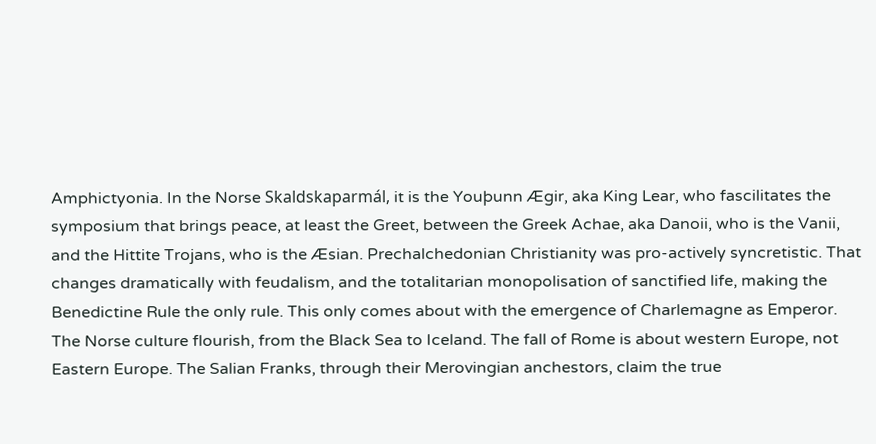Amphictyonia. In the Norse Skaldskaparmál, it is the Youþunn Ægir, aka King Lear, who fascilitates the symposium that brings peace, at least the Greet, between the Greek Achae, aka Danoii, who is the Vanii, and the Hittite Trojans, who is the Æsian. Prechalchedonian Christianity was pro-actively syncretistic. That changes dramatically with feudalism, and the totalitarian monopolisation of sanctified life, making the Benedictine Rule the only rule. This only comes about with the emergence of Charlemagne as Emperor. The Norse culture flourish, from the Black Sea to Iceland. The fall of Rome is about western Europe, not Eastern Europe. The Salian Franks, through their Merovingian anchestors, claim the true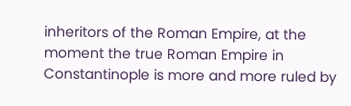inheritors of the Roman Empire, at the moment the true Roman Empire in Constantinople is more and more ruled by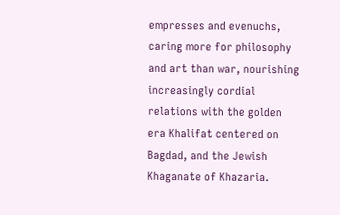empresses and evenuchs, caring more for philosophy and art than war, nourishing increasingly cordial relations with the golden era Khalifat centered on Bagdad, and the Jewish Khaganate of Khazaria.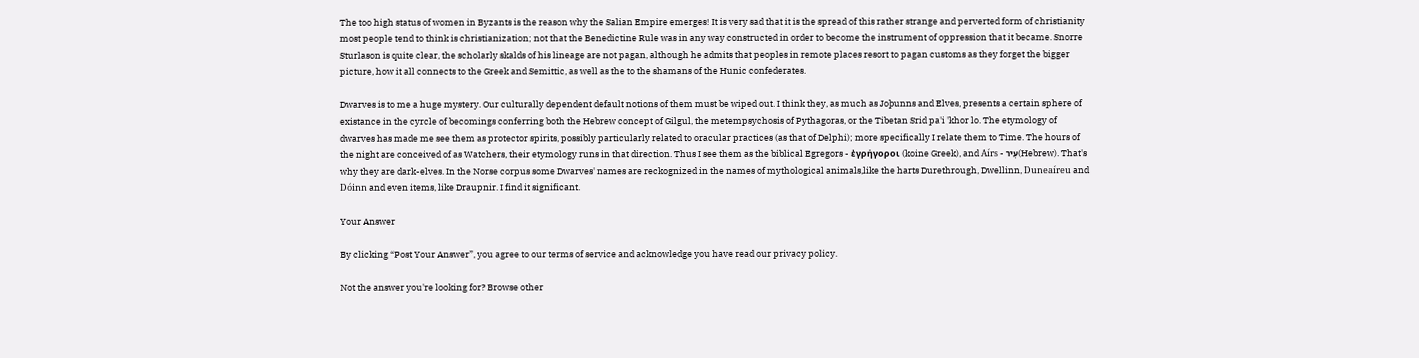The too high status of women in Byzants is the reason why the Salian Empire emerges! It is very sad that it is the spread of this rather strange and perverted form of christianity most people tend to think is christianization; not that the Benedictine Rule was in any way constructed in order to become the instrument of oppression that it became. Snorre Sturlason is quite clear, the scholarly skalds of his lineage are not pagan, although he admits that peoples in remote places resort to pagan customs as they forget the bigger picture, how it all connects to the Greek and Semittic, as well as the to the shamans of the Hunic confederates.

Dwarves is to me a huge mystery. Our culturally dependent default notions of them must be wiped out. I think they, as much as Joþunns and Elves, presents a certain sphere of existance in the cyrcle of becomings conferring both the Hebrew concept of Gilgul, the metempsychosis of Pythagoras, or the Tibetan Srid pa'i 'khor lo. The etymology of dwarves has made me see them as protector spirits, possibly particularly related to oracular practices (as that of Delphi); more specifically I relate them to Time. The hours of the night are conceived of as Watchers, their etymology runs in that direction. Thus I see them as the biblical Egregors - ἐγρήγοροι (koine Greek), and Aírs - עִיר(Hebrew). That's why they are dark-elves. In the Norse corpus some Dwarves' names are reckognized in the names of mythological animals,like the harts Durethrough, Dwellinn, Duneaíreu and Dóinn and even items, like Draupnir. I find it significant.

Your Answer

By clicking “Post Your Answer”, you agree to our terms of service and acknowledge you have read our privacy policy.

Not the answer you're looking for? Browse other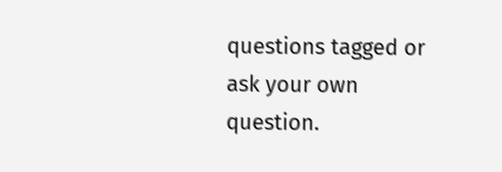questions tagged or ask your own question.